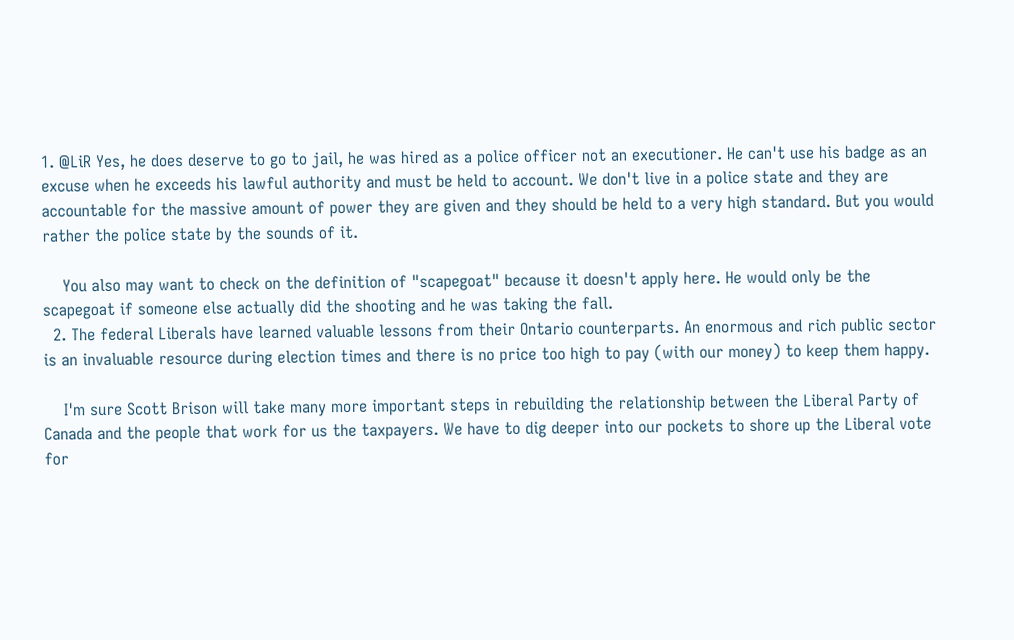1. @LiR Yes, he does deserve to go to jail, he was hired as a police officer not an executioner. He can't use his badge as an excuse when he exceeds his lawful authority and must be held to account. We don't live in a police state and they are accountable for the massive amount of power they are given and they should be held to a very high standard. But you would rather the police state by the sounds of it.

    You also may want to check on the definition of "scapegoat" because it doesn't apply here. He would only be the scapegoat if someone else actually did the shooting and he was taking the fall.
  2. The federal Liberals have learned valuable lessons from their Ontario counterparts. An enormous and rich public sector is an invaluable resource during election times and there is no price too high to pay (with our money) to keep them happy.

    I'm sure Scott Brison will take many more important steps in rebuilding the relationship between the Liberal Party of Canada and the people that work for us the taxpayers. We have to dig deeper into our pockets to shore up the Liberal vote for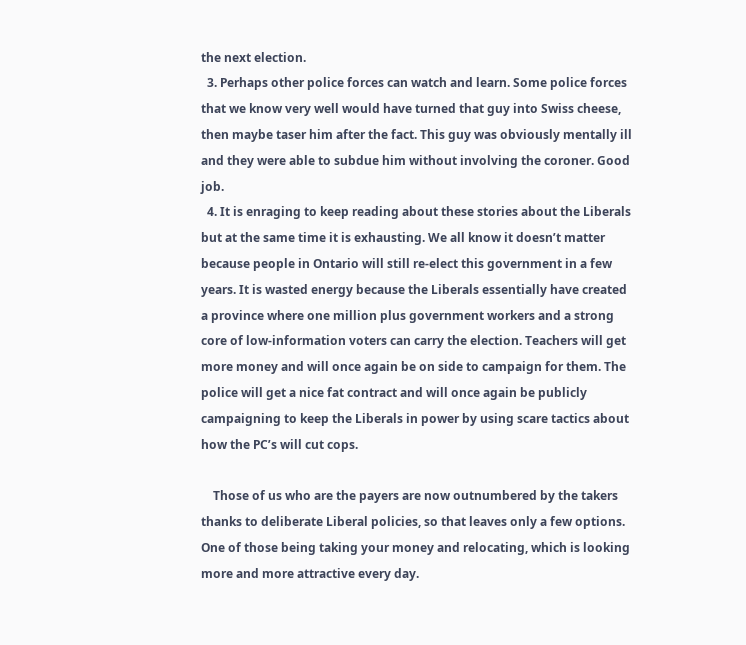the next election.
  3. Perhaps other police forces can watch and learn. Some police forces that we know very well would have turned that guy into Swiss cheese, then maybe taser him after the fact. This guy was obviously mentally ill and they were able to subdue him without involving the coroner. Good job.
  4. It is enraging to keep reading about these stories about the Liberals but at the same time it is exhausting. We all know it doesn’t matter because people in Ontario will still re-elect this government in a few years. It is wasted energy because the Liberals essentially have created a province where one million plus government workers and a strong core of low-information voters can carry the election. Teachers will get more money and will once again be on side to campaign for them. The police will get a nice fat contract and will once again be publicly campaigning to keep the Liberals in power by using scare tactics about how the PC’s will cut cops.

    Those of us who are the payers are now outnumbered by the takers thanks to deliberate Liberal policies, so that leaves only a few options. One of those being taking your money and relocating, which is looking more and more attractive every day.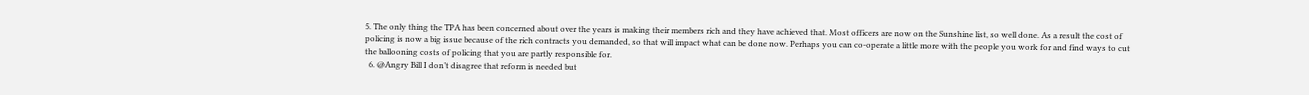5. The only thing the TPA has been concerned about over the years is making their members rich and they have achieved that. Most officers are now on the Sunshine list, so well done. As a result the cost of policing is now a big issue because of the rich contracts you demanded, so that will impact what can be done now. Perhaps you can co-operate a little more with the people you work for and find ways to cut the ballooning costs of policing that you are partly responsible for.
  6. @Angry Bill I don’t disagree that reform is needed but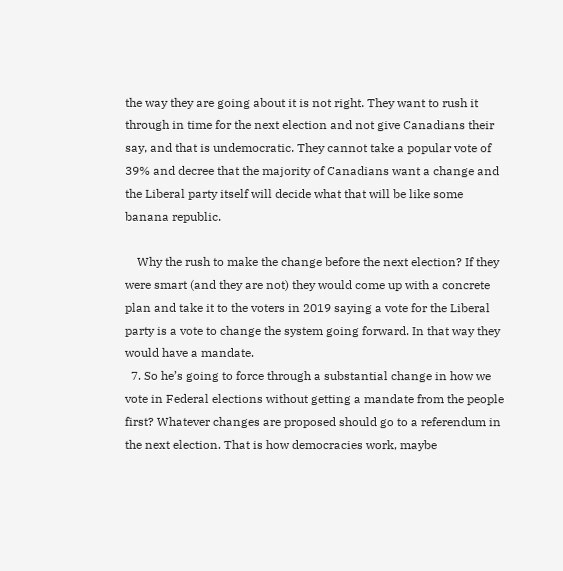the way they are going about it is not right. They want to rush it through in time for the next election and not give Canadians their say, and that is undemocratic. They cannot take a popular vote of 39% and decree that the majority of Canadians want a change and the Liberal party itself will decide what that will be like some banana republic.

    Why the rush to make the change before the next election? If they were smart (and they are not) they would come up with a concrete plan and take it to the voters in 2019 saying a vote for the Liberal party is a vote to change the system going forward. In that way they would have a mandate.
  7. So he’s going to force through a substantial change in how we vote in Federal elections without getting a mandate from the people first? Whatever changes are proposed should go to a referendum in the next election. That is how democracies work, maybe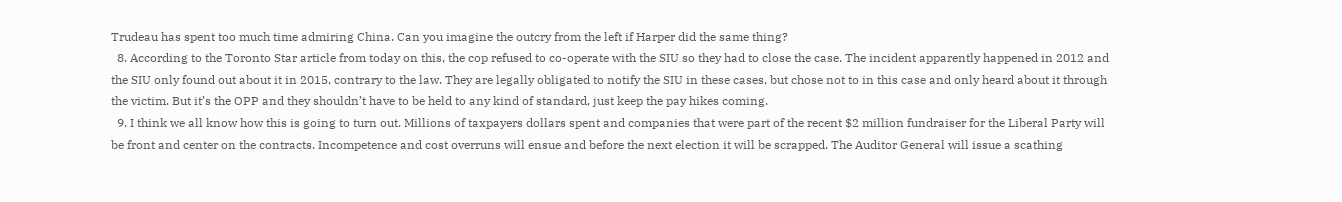Trudeau has spent too much time admiring China. Can you imagine the outcry from the left if Harper did the same thing?
  8. According to the Toronto Star article from today on this, the cop refused to co-operate with the SIU so they had to close the case. The incident apparently happened in 2012 and the SIU only found out about it in 2015, contrary to the law. They are legally obligated to notify the SIU in these cases, but chose not to in this case and only heard about it through the victim. But it’s the OPP and they shouldn’t have to be held to any kind of standard, just keep the pay hikes coming.
  9. I think we all know how this is going to turn out. Millions of taxpayers dollars spent and companies that were part of the recent $2 million fundraiser for the Liberal Party will be front and center on the contracts. Incompetence and cost overruns will ensue and before the next election it will be scrapped. The Auditor General will issue a scathing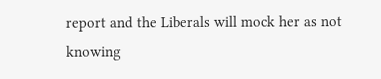report and the Liberals will mock her as not knowing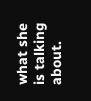what she is talking about.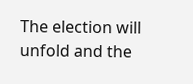The election will unfold and the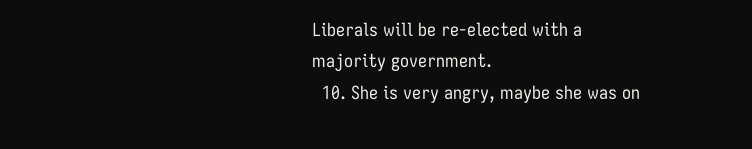Liberals will be re-elected with a majority government.
  10. She is very angry, maybe she was on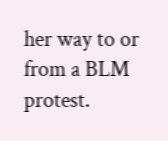her way to or from a BLM protest.